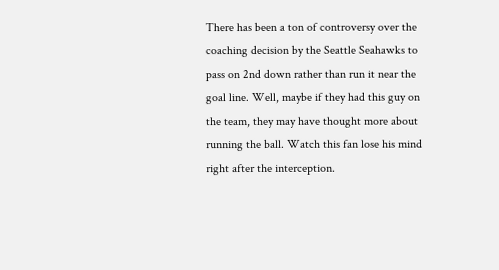There has been a ton of controversy over the coaching decision by the Seattle Seahawks to pass on 2nd down rather than run it near the goal line. Well, maybe if they had this guy on the team, they may have thought more about running the ball. Watch this fan lose his mind right after the interception.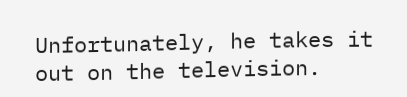Unfortunately, he takes it out on the television.